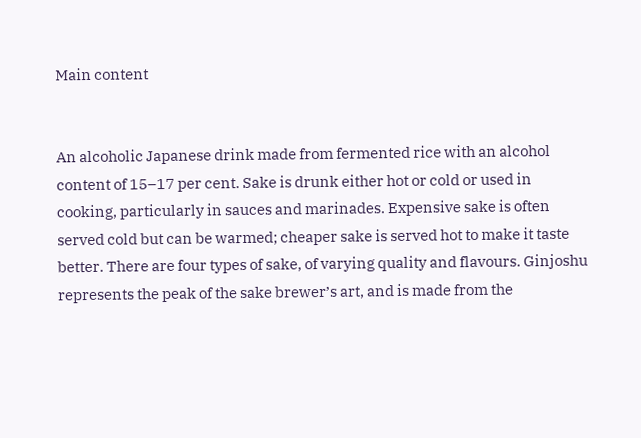Main content


An alcoholic Japanese drink made from fermented rice with an alcohol content of 15–17 per cent. Sake is drunk either hot or cold or used in cooking, particularly in sauces and marinades. Expensive sake is often served cold but can be warmed; cheaper sake is served hot to make it taste better. There are four types of sake, of varying quality and flavours. Ginjoshu represents the peak of the sake brewer’s art, and is made from the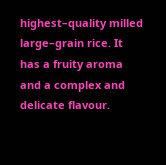highest–quality milled large–grain rice. It has a fruity aroma and a complex and delicate flavour.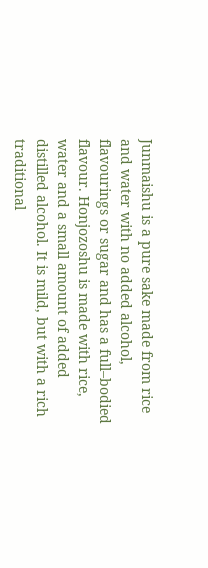Junmaishu is a pure sake made from rice and water with no added alcohol, flavourings or sugar and has a full–bodied flavour. Honjozoshu is made with rice, water and a small amount of added distilled alcohol. It is mild, but with a rich traditional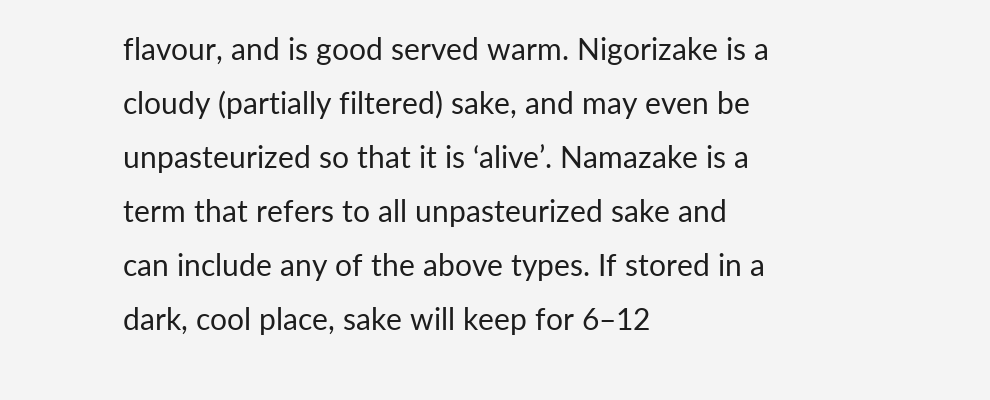flavour, and is good served warm. Nigorizake is a cloudy (partially filtered) sake, and may even be unpasteurized so that it is ‘alive’. Namazake is a term that refers to all unpasteurized sake and can include any of the above types. If stored in a dark, cool place, sake will keep for 6–12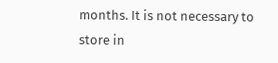months. It is not necessary to store in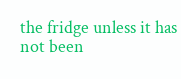the fridge unless it has not been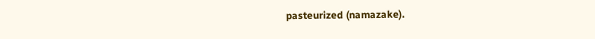pasteurized (namazake).